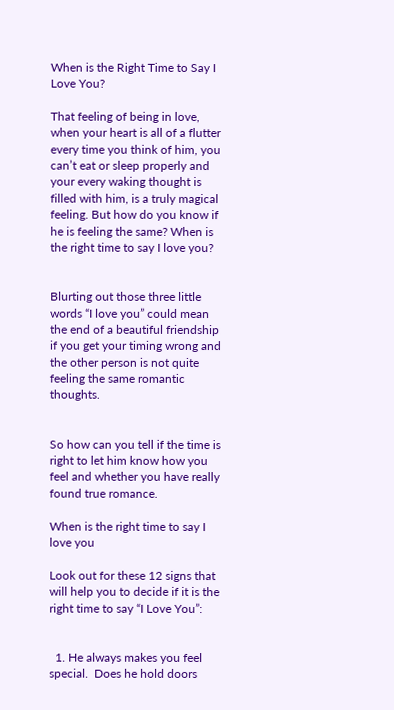When is the Right Time to Say I Love You?

That feeling of being in love, when your heart is all of a flutter every time you think of him, you can’t eat or sleep properly and your every waking thought is filled with him, is a truly magical feeling. But how do you know if he is feeling the same? When is the right time to say I love you?


Blurting out those three little words “I love you” could mean the end of a beautiful friendship if you get your timing wrong and the other person is not quite feeling the same romantic thoughts.


So how can you tell if the time is right to let him know how you feel and whether you have really found true romance.

When is the right time to say I love you

Look out for these 12 signs that will help you to decide if it is the right time to say “I Love You”:


  1. He always makes you feel special.  Does he hold doors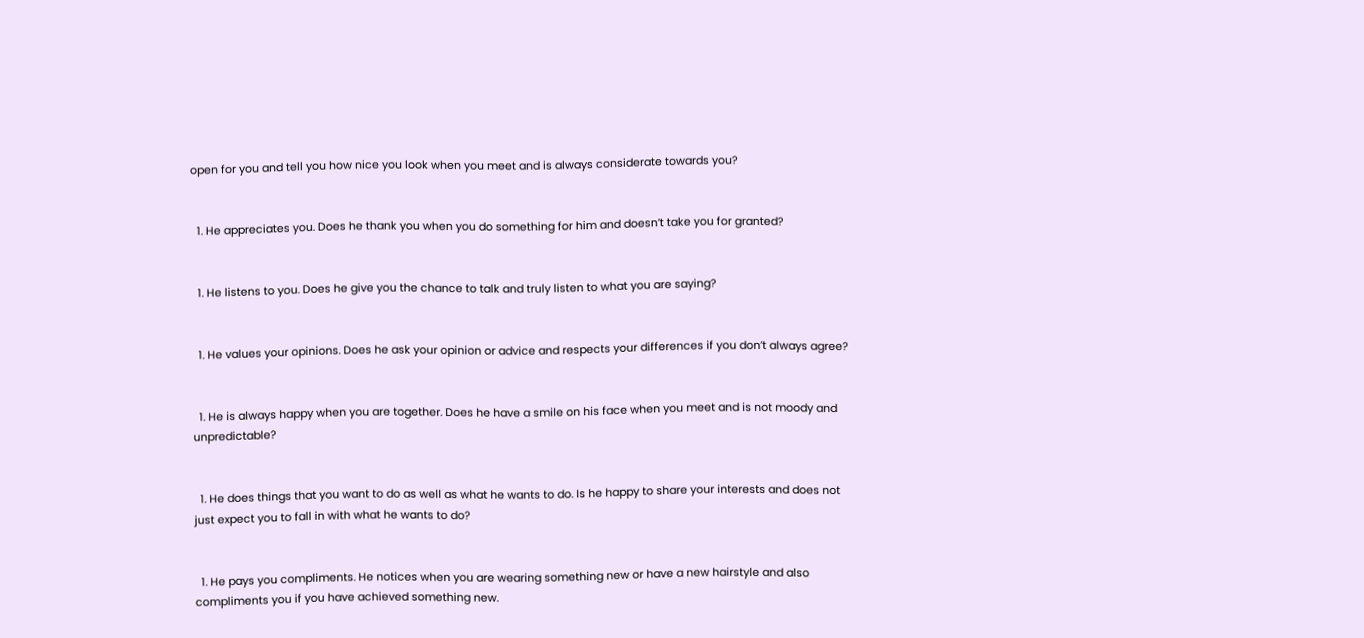open for you and tell you how nice you look when you meet and is always considerate towards you?


  1. He appreciates you. Does he thank you when you do something for him and doesn’t take you for granted?


  1. He listens to you. Does he give you the chance to talk and truly listen to what you are saying?


  1. He values your opinions. Does he ask your opinion or advice and respects your differences if you don’t always agree?


  1. He is always happy when you are together. Does he have a smile on his face when you meet and is not moody and unpredictable?


  1. He does things that you want to do as well as what he wants to do. Is he happy to share your interests and does not just expect you to fall in with what he wants to do?


  1. He pays you compliments. He notices when you are wearing something new or have a new hairstyle and also compliments you if you have achieved something new.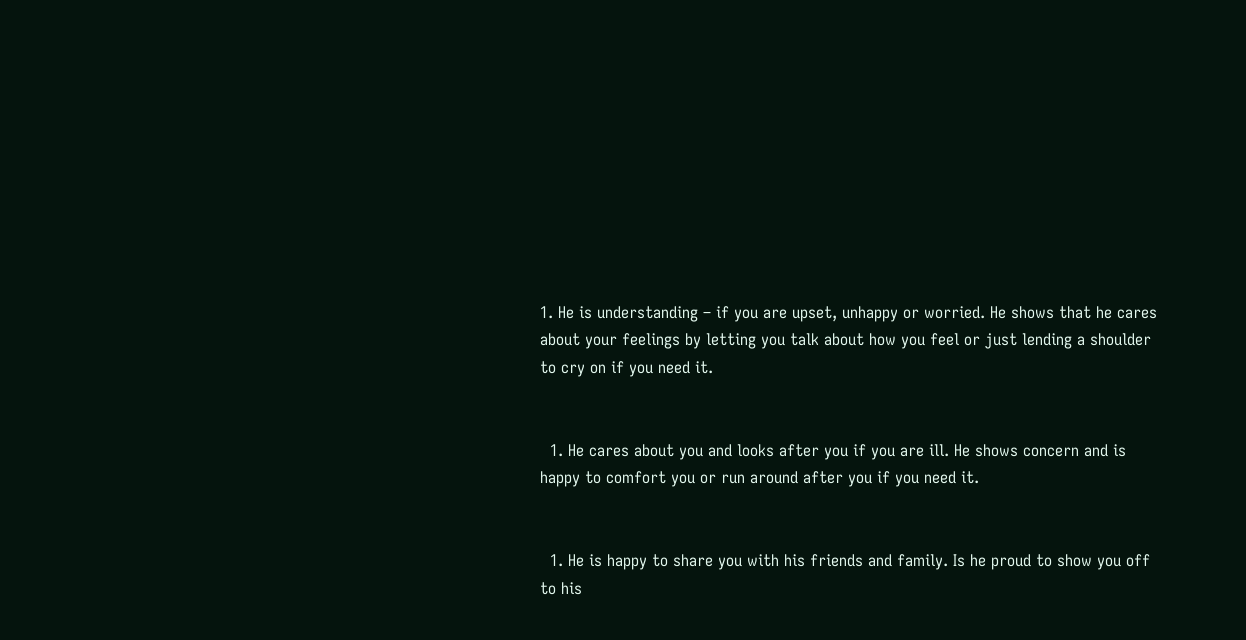1. He is understanding – if you are upset, unhappy or worried. He shows that he cares about your feelings by letting you talk about how you feel or just lending a shoulder to cry on if you need it.


  1. He cares about you and looks after you if you are ill. He shows concern and is happy to comfort you or run around after you if you need it.


  1. He is happy to share you with his friends and family. Is he proud to show you off to his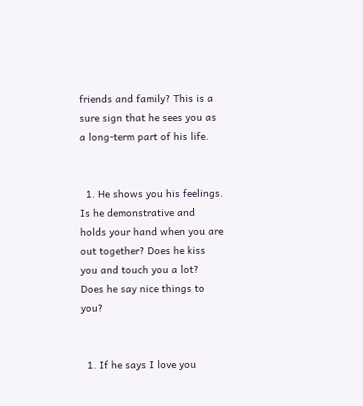friends and family? This is a sure sign that he sees you as a long-term part of his life.


  1. He shows you his feelings. Is he demonstrative and holds your hand when you are out together? Does he kiss you and touch you a lot? Does he say nice things to you?


  1. If he says I love you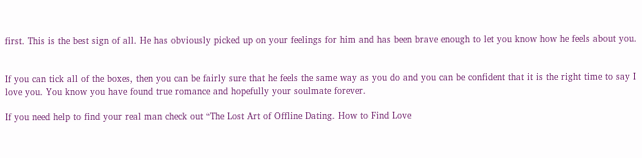first. This is the best sign of all. He has obviously picked up on your feelings for him and has been brave enough to let you know how he feels about you.


If you can tick all of the boxes, then you can be fairly sure that he feels the same way as you do and you can be confident that it is the right time to say I love you. You know you have found true romance and hopefully your soulmate forever.

If you need help to find your real man check out “The Lost Art of Offline Dating. How to Find Love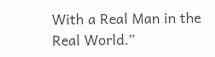With a Real Man in the Real World.”